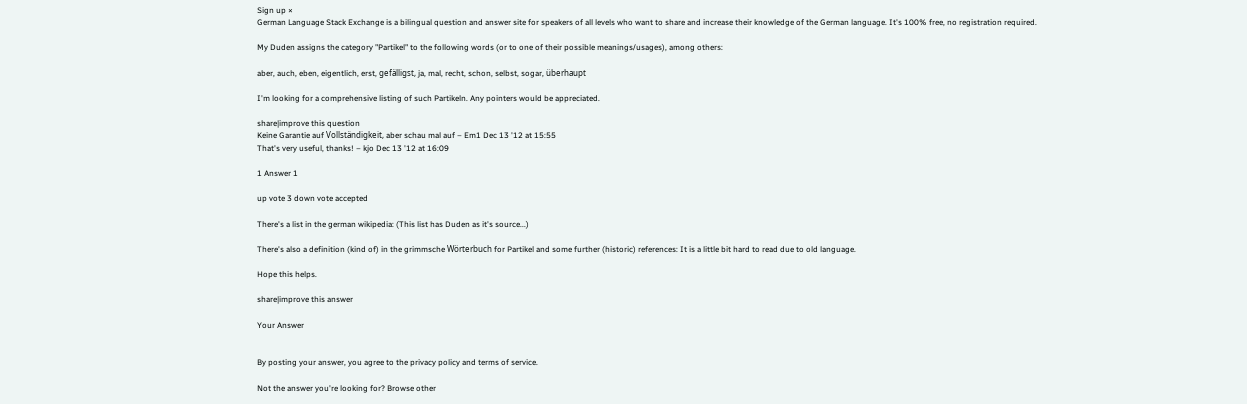Sign up ×
German Language Stack Exchange is a bilingual question and answer site for speakers of all levels who want to share and increase their knowledge of the German language. It's 100% free, no registration required.

My Duden assigns the category "Partikel" to the following words (or to one of their possible meanings/usages), among others:

aber, auch, eben, eigentlich, erst, gefälligst, ja, mal, recht, schon, selbst, sogar, überhaupt

I'm looking for a comprehensive listing of such Partikeln. Any pointers would be appreciated.

share|improve this question
Keine Garantie auf Vollständigkeit, aber schau mal auf – Em1 Dec 13 '12 at 15:55
That's very useful, thanks! – kjo Dec 13 '12 at 16:09

1 Answer 1

up vote 3 down vote accepted

There's a list in the german wikipedia: (This list has Duden as it's source...)

There's also a definition (kind of) in the grimmsche Wörterbuch for Partikel and some further (historic) references: It is a little bit hard to read due to old language.

Hope this helps.

share|improve this answer

Your Answer


By posting your answer, you agree to the privacy policy and terms of service.

Not the answer you're looking for? Browse other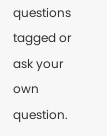questions tagged or ask your own question.